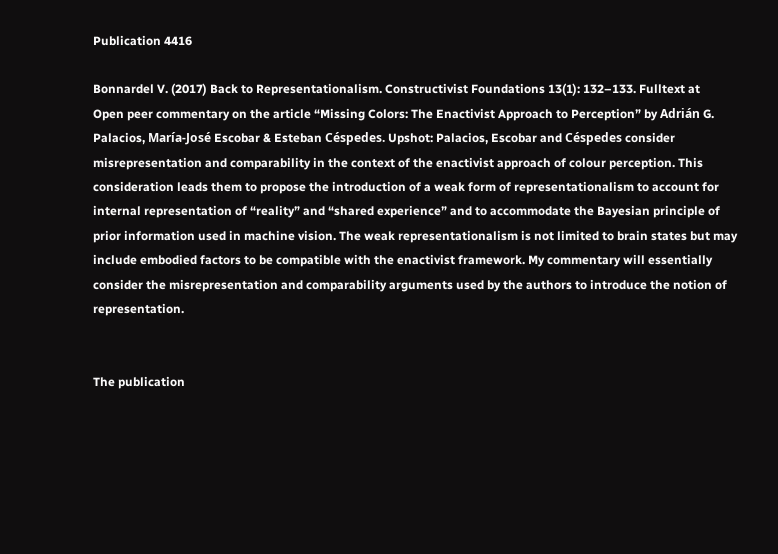Publication 4416

Bonnardel V. (2017) Back to Representationalism. Constructivist Foundations 13(1): 132–133. Fulltext at
Open peer commentary on the article “Missing Colors: The Enactivist Approach to Perception” by Adrián G. Palacios, María-José Escobar & Esteban Céspedes. Upshot: Palacios, Escobar and Céspedes consider misrepresentation and comparability in the context of the enactivist approach of colour perception. This consideration leads them to propose the introduction of a weak form of representationalism to account for internal representation of “reality” and “shared experience” and to accommodate the Bayesian principle of prior information used in machine vision. The weak representationalism is not limited to brain states but may include embodied factors to be compatible with the enactivist framework. My commentary will essentially consider the misrepresentation and comparability arguments used by the authors to introduce the notion of representation.


The publication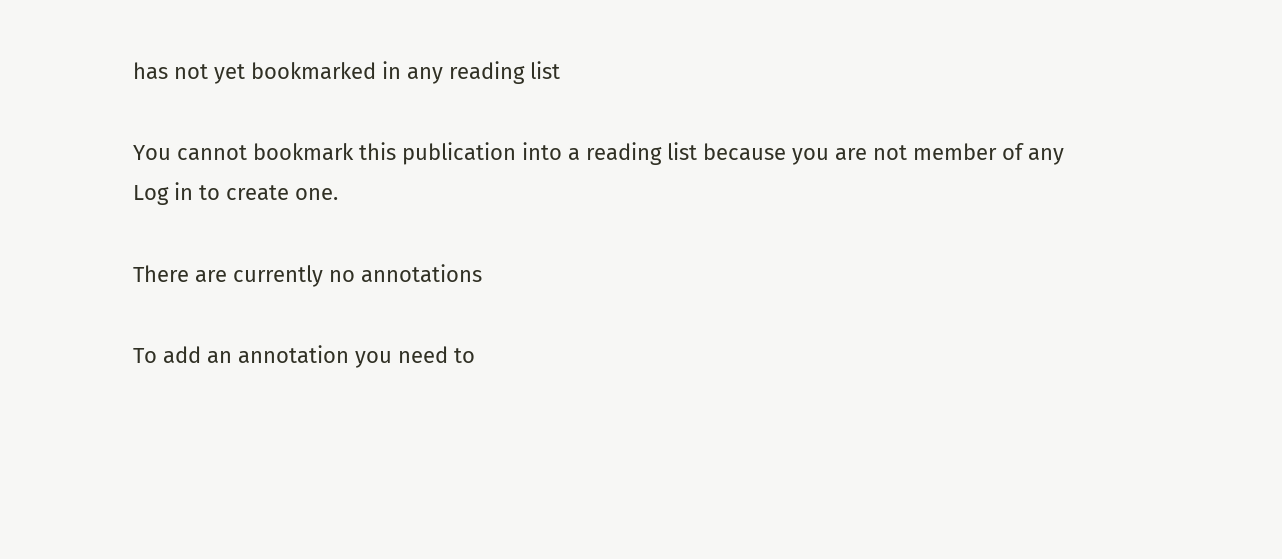has not yet bookmarked in any reading list

You cannot bookmark this publication into a reading list because you are not member of any
Log in to create one.

There are currently no annotations

To add an annotation you need to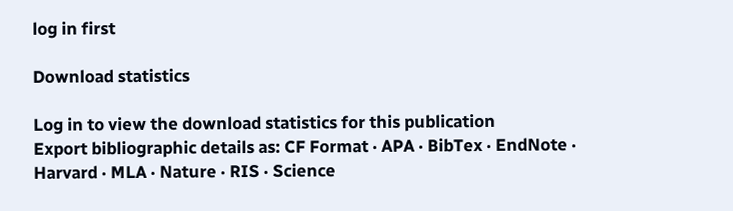log in first

Download statistics

Log in to view the download statistics for this publication
Export bibliographic details as: CF Format · APA · BibTex · EndNote · Harvard · MLA · Nature · RIS · Science